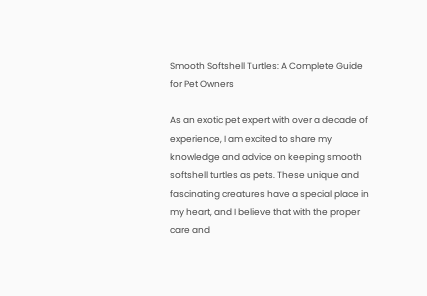Smooth Softshell Turtles: A Complete Guide for Pet Owners

As an exotic pet expert with over a decade of experience, I am excited to share my knowledge and advice on keeping smooth softshell turtles as pets. These unique and fascinating creatures have a special place in my heart, and I believe that with the proper care and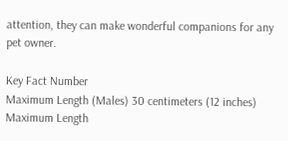attention, they can make wonderful companions for any pet owner.

Key Fact Number
Maximum Length (Males) 30 centimeters (12 inches)
Maximum Length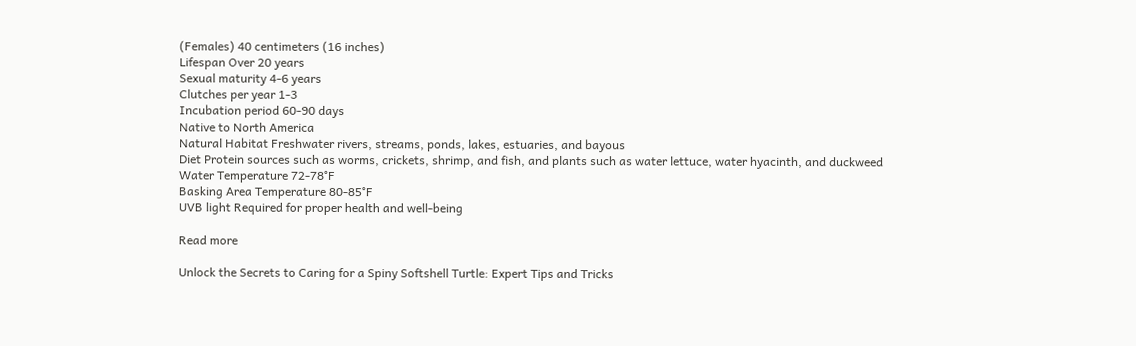(Females) 40 centimeters (16 inches)
Lifespan Over 20 years
Sexual maturity 4-6 years
Clutches per year 1-3
Incubation period 60-90 days
Native to North America
Natural Habitat Freshwater rivers, streams, ponds, lakes, estuaries, and bayous
Diet Protein sources such as worms, crickets, shrimp, and fish, and plants such as water lettuce, water hyacinth, and duckweed
Water Temperature 72-78°F
Basking Area Temperature 80-85°F
UVB light Required for proper health and well-being

Read more

Unlock the Secrets to Caring for a Spiny Softshell Turtle: Expert Tips and Tricks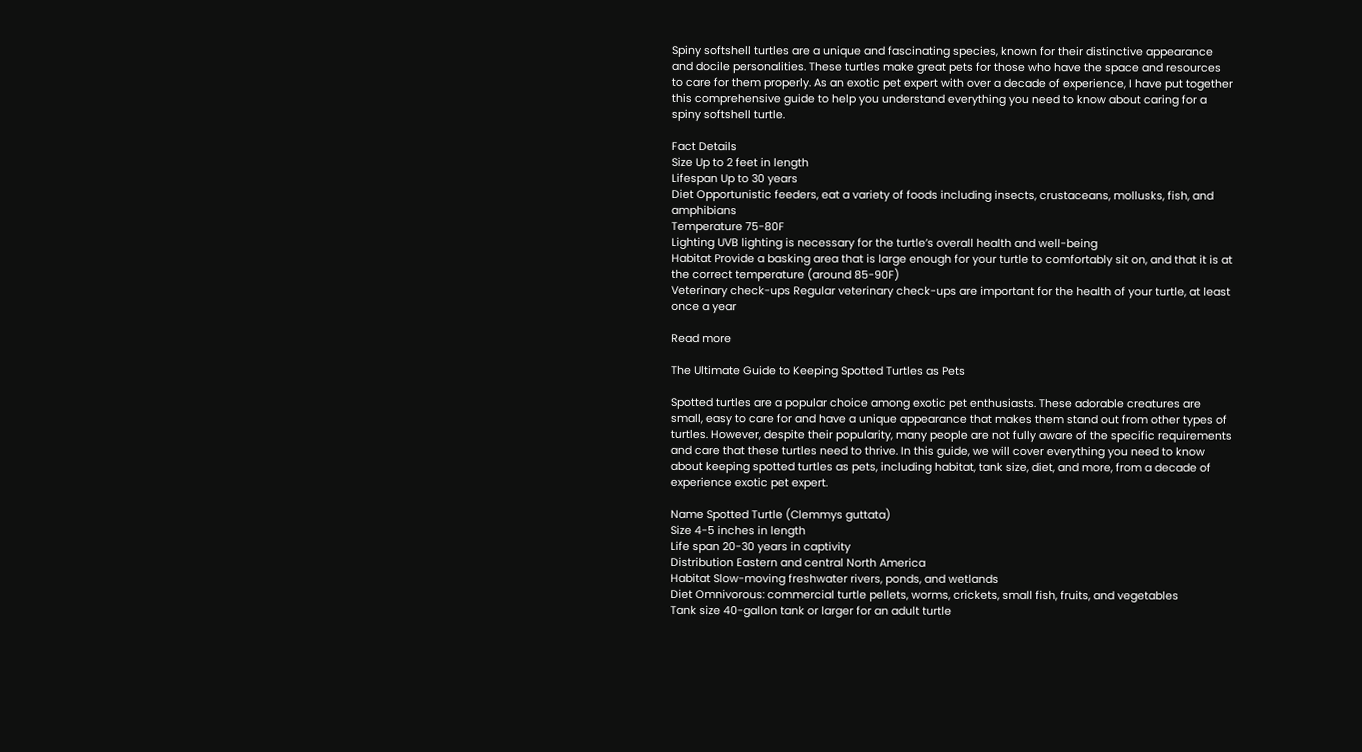Spiny softshell turtles are a unique and fascinating species, known for their distinctive appearance and docile personalities. These turtles make great pets for those who have the space and resources to care for them properly. As an exotic pet expert with over a decade of experience, I have put together this comprehensive guide to help you understand everything you need to know about caring for a spiny softshell turtle.

Fact Details
Size Up to 2 feet in length
Lifespan Up to 30 years
Diet Opportunistic feeders, eat a variety of foods including insects, crustaceans, mollusks, fish, and amphibians
Temperature 75-80F
Lighting UVB lighting is necessary for the turtle’s overall health and well-being
Habitat Provide a basking area that is large enough for your turtle to comfortably sit on, and that it is at the correct temperature (around 85-90F)
Veterinary check-ups Regular veterinary check-ups are important for the health of your turtle, at least once a year

Read more

The Ultimate Guide to Keeping Spotted Turtles as Pets

Spotted turtles are a popular choice among exotic pet enthusiasts. These adorable creatures are small, easy to care for and have a unique appearance that makes them stand out from other types of turtles. However, despite their popularity, many people are not fully aware of the specific requirements and care that these turtles need to thrive. In this guide, we will cover everything you need to know about keeping spotted turtles as pets, including habitat, tank size, diet, and more, from a decade of experience exotic pet expert.

Name Spotted Turtle (Clemmys guttata)
Size 4-5 inches in length
Life span 20-30 years in captivity
Distribution Eastern and central North America
Habitat Slow-moving freshwater rivers, ponds, and wetlands
Diet Omnivorous: commercial turtle pellets, worms, crickets, small fish, fruits, and vegetables
Tank size 40-gallon tank or larger for an adult turtle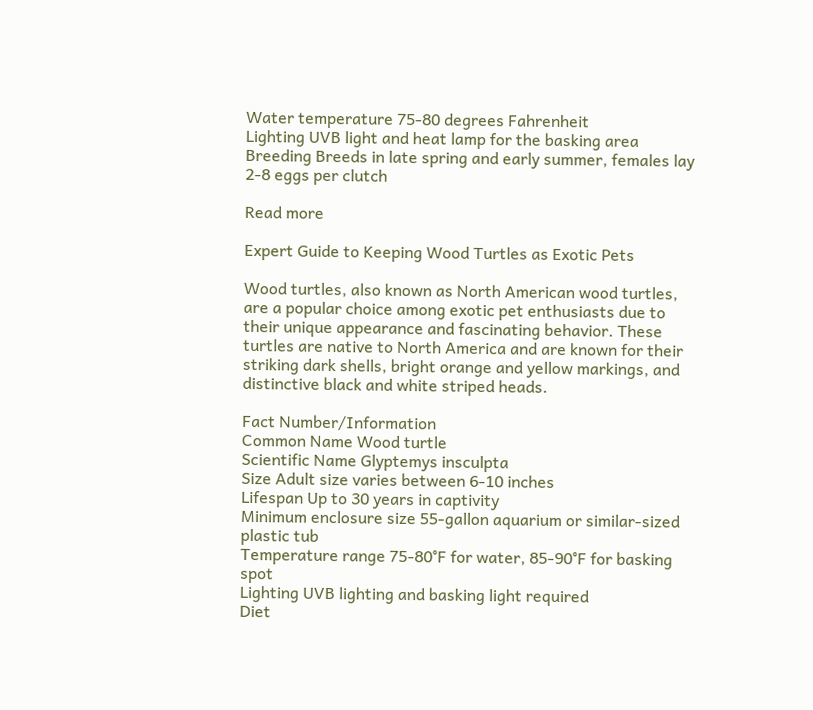Water temperature 75-80 degrees Fahrenheit
Lighting UVB light and heat lamp for the basking area
Breeding Breeds in late spring and early summer, females lay 2-8 eggs per clutch

Read more

Expert Guide to Keeping Wood Turtles as Exotic Pets

Wood turtles, also known as North American wood turtles, are a popular choice among exotic pet enthusiasts due to their unique appearance and fascinating behavior. These turtles are native to North America and are known for their striking dark shells, bright orange and yellow markings, and distinctive black and white striped heads.

Fact Number/Information
Common Name Wood turtle
Scientific Name Glyptemys insculpta
Size Adult size varies between 6-10 inches
Lifespan Up to 30 years in captivity
Minimum enclosure size 55-gallon aquarium or similar-sized plastic tub
Temperature range 75-80°F for water, 85-90°F for basking spot
Lighting UVB lighting and basking light required
Diet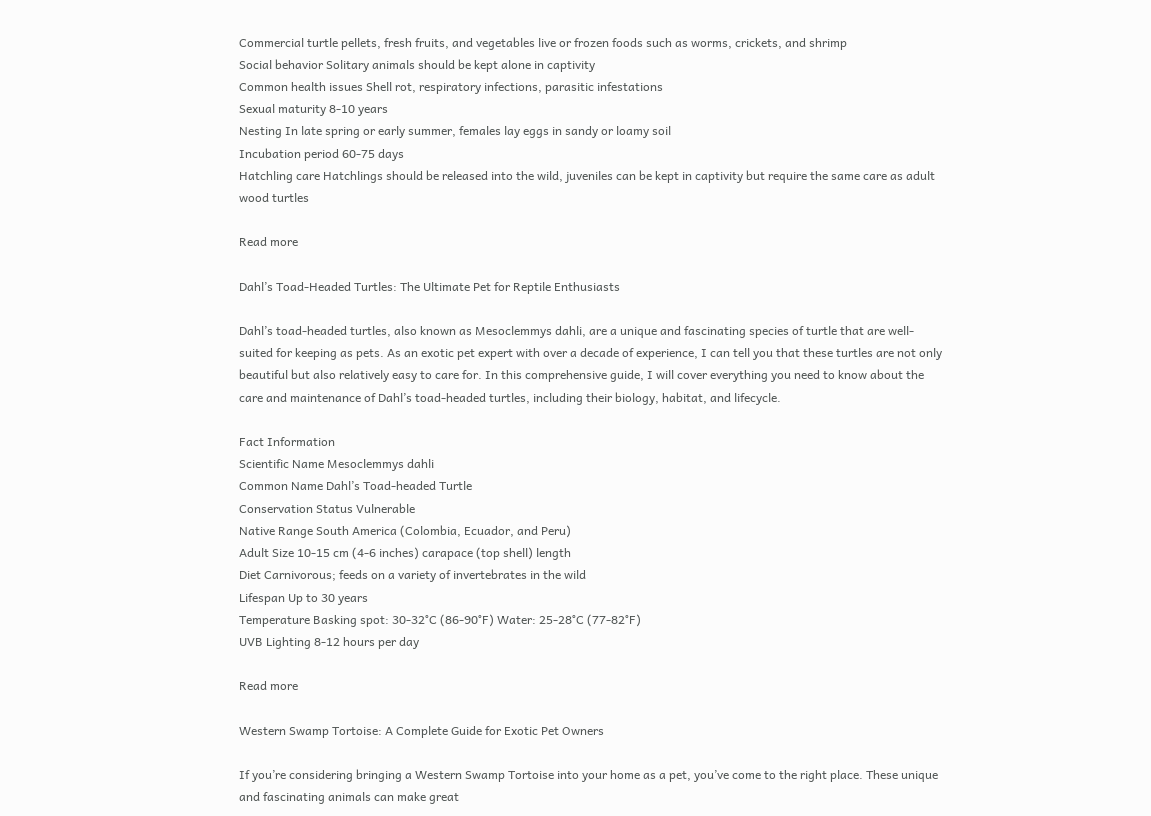Commercial turtle pellets, fresh fruits, and vegetables live or frozen foods such as worms, crickets, and shrimp
Social behavior Solitary animals should be kept alone in captivity
Common health issues Shell rot, respiratory infections, parasitic infestations
Sexual maturity 8-10 years
Nesting In late spring or early summer, females lay eggs in sandy or loamy soil
Incubation period 60-75 days
Hatchling care Hatchlings should be released into the wild, juveniles can be kept in captivity but require the same care as adult wood turtles

Read more

Dahl’s Toad-Headed Turtles: The Ultimate Pet for Reptile Enthusiasts

Dahl’s toad-headed turtles, also known as Mesoclemmys dahli, are a unique and fascinating species of turtle that are well-suited for keeping as pets. As an exotic pet expert with over a decade of experience, I can tell you that these turtles are not only beautiful but also relatively easy to care for. In this comprehensive guide, I will cover everything you need to know about the care and maintenance of Dahl’s toad-headed turtles, including their biology, habitat, and lifecycle.

Fact Information
Scientific Name Mesoclemmys dahli
Common Name Dahl’s Toad-headed Turtle
Conservation Status Vulnerable
Native Range South America (Colombia, Ecuador, and Peru)
Adult Size 10-15 cm (4-6 inches) carapace (top shell) length
Diet Carnivorous; feeds on a variety of invertebrates in the wild
Lifespan Up to 30 years
Temperature Basking spot: 30-32°C (86-90°F) Water: 25-28°C (77-82°F)
UVB Lighting 8-12 hours per day

Read more

Western Swamp Tortoise: A Complete Guide for Exotic Pet Owners

If you’re considering bringing a Western Swamp Tortoise into your home as a pet, you’ve come to the right place. These unique and fascinating animals can make great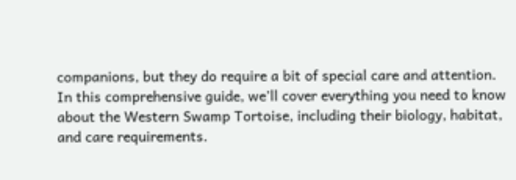companions, but they do require a bit of special care and attention. In this comprehensive guide, we’ll cover everything you need to know about the Western Swamp Tortoise, including their biology, habitat, and care requirements.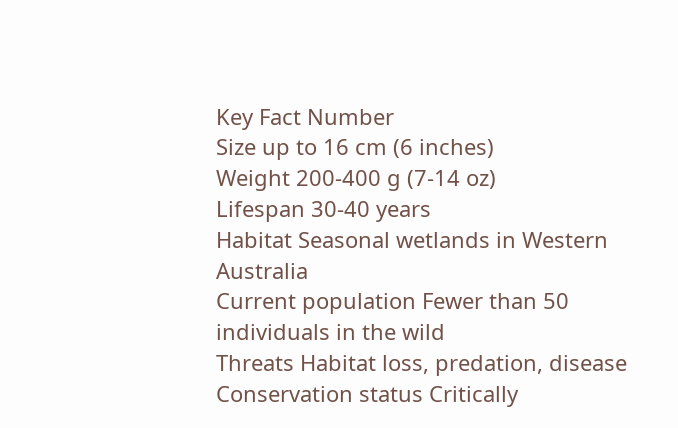Key Fact Number
Size up to 16 cm (6 inches)
Weight 200-400 g (7-14 oz)
Lifespan 30-40 years
Habitat Seasonal wetlands in Western Australia
Current population Fewer than 50 individuals in the wild
Threats Habitat loss, predation, disease
Conservation status Critically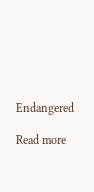Endangered

Read more